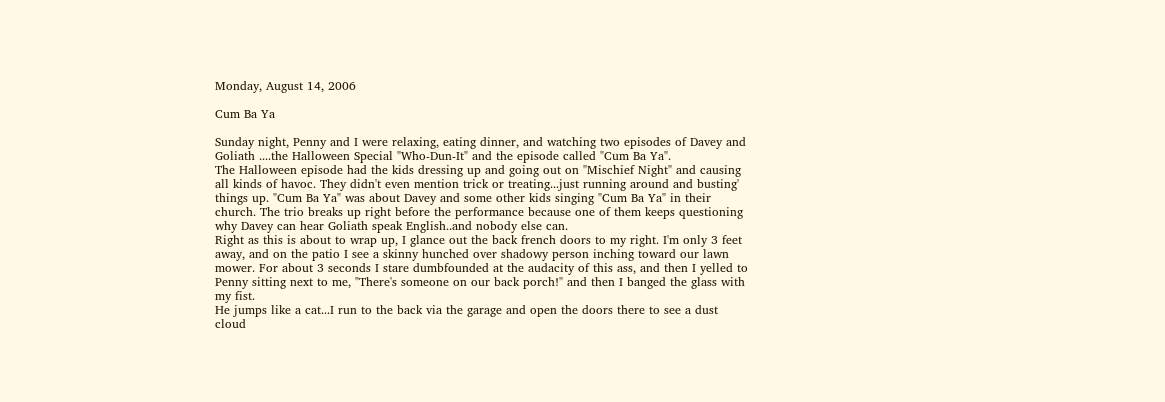Monday, August 14, 2006

Cum Ba Ya

Sunday night, Penny and I were relaxing, eating dinner, and watching two episodes of Davey and Goliath ....the Halloween Special "Who-Dun-It" and the episode called "Cum Ba Ya".
The Halloween episode had the kids dressing up and going out on "Mischief Night" and causing all kinds of havoc. They didn't even mention trick or treating...just running around and busting' things up. "Cum Ba Ya" was about Davey and some other kids singing "Cum Ba Ya" in their church. The trio breaks up right before the performance because one of them keeps questioning why Davey can hear Goliath speak English..and nobody else can.
Right as this is about to wrap up, I glance out the back french doors to my right. I'm only 3 feet away, and on the patio I see a skinny hunched over shadowy person inching toward our lawn mower. For about 3 seconds I stare dumbfounded at the audacity of this ass, and then I yelled to Penny sitting next to me, "There's someone on our back porch!" and then I banged the glass with my fist.
He jumps like a cat...I run to the back via the garage and open the doors there to see a dust cloud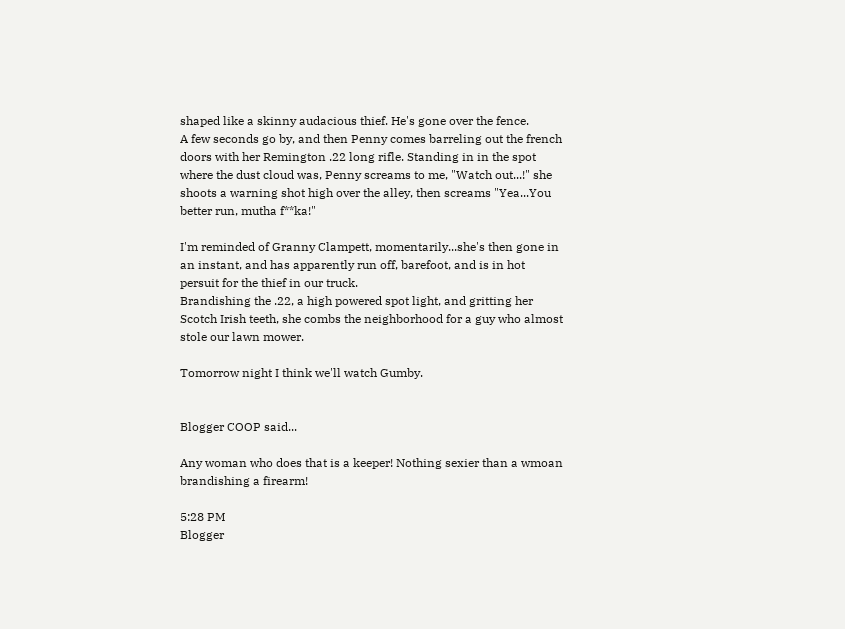shaped like a skinny audacious thief. He's gone over the fence.
A few seconds go by, and then Penny comes barreling out the french doors with her Remington .22 long rifle. Standing in in the spot where the dust cloud was, Penny screams to me, "Watch out...!" she shoots a warning shot high over the alley, then screams "Yea...You better run, mutha f**ka!"

I'm reminded of Granny Clampett, momentarily...she's then gone in an instant, and has apparently run off, barefoot, and is in hot persuit for the thief in our truck.
Brandishing the .22, a high powered spot light, and gritting her Scotch Irish teeth, she combs the neighborhood for a guy who almost stole our lawn mower.

Tomorrow night I think we'll watch Gumby.


Blogger COOP said...

Any woman who does that is a keeper! Nothing sexier than a wmoan brandishing a firearm!

5:28 PM
Blogger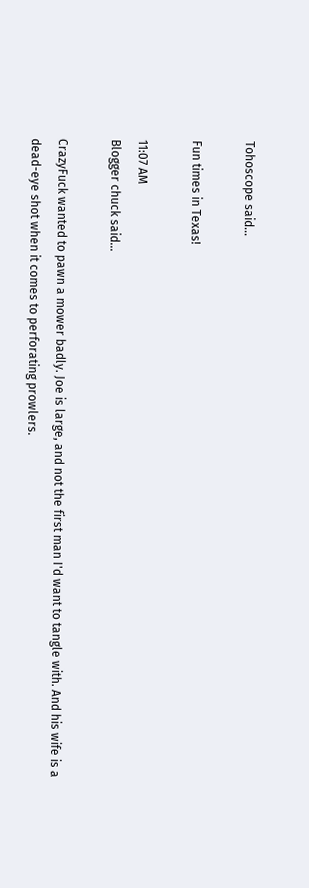Tohoscope said...

Fun times in Texas!

11:07 AM
Blogger chuck said...

CrazyFuck wanted to pawn a mower badly. Joe is large, and not the first man I'd want to tangle with. And his wife is a dead-eye shot when it comes to perforating prowlers.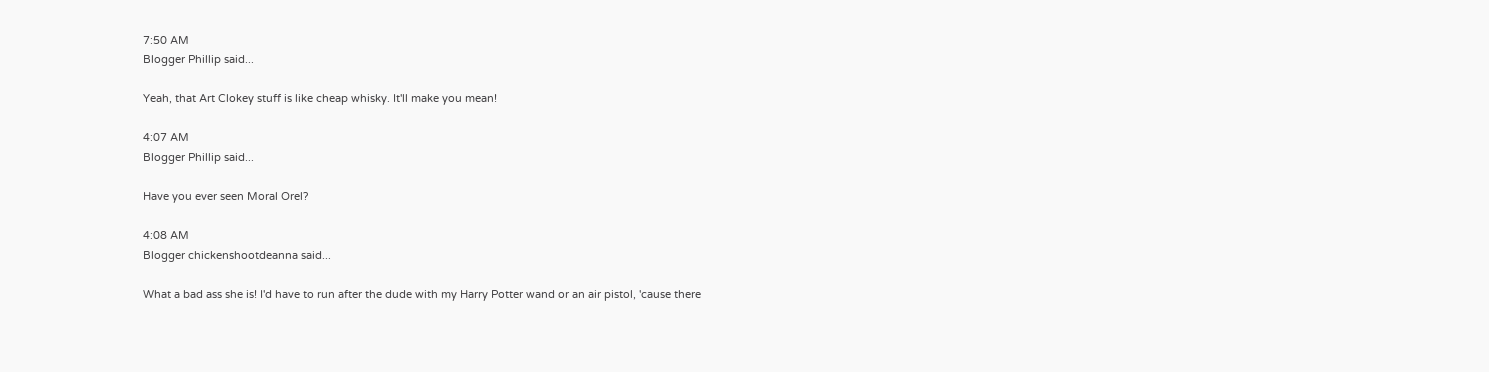7:50 AM
Blogger Phillip said...

Yeah, that Art Clokey stuff is like cheap whisky. It'll make you mean!

4:07 AM
Blogger Phillip said...

Have you ever seen Moral Orel?

4:08 AM
Blogger chickenshootdeanna said...

What a bad ass she is! I'd have to run after the dude with my Harry Potter wand or an air pistol, 'cause there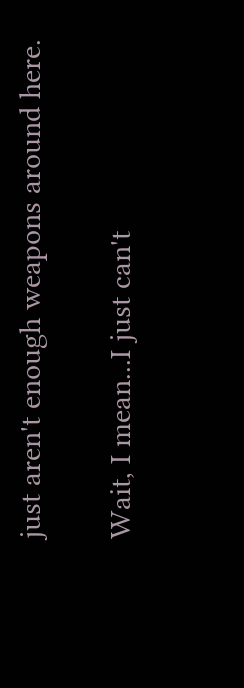just aren't enough weapons around here.

Wait, I mean...I just can't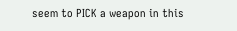seem to PICK a weapon in this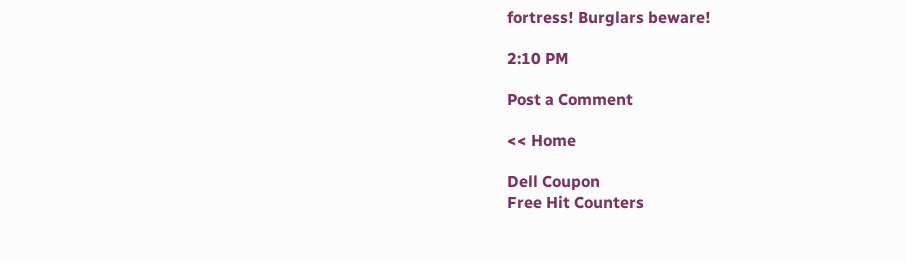fortress! Burglars beware!

2:10 PM

Post a Comment

<< Home

Dell Coupon
Free Hit Counters